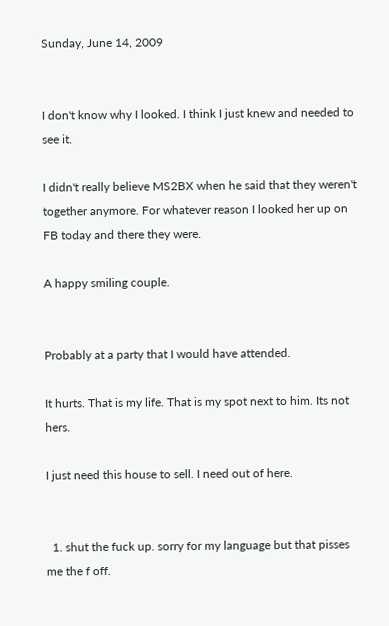Sunday, June 14, 2009


I don't know why I looked. I think I just knew and needed to see it.

I didn't really believe MS2BX when he said that they weren't together anymore. For whatever reason I looked her up on FB today and there they were.

A happy smiling couple.


Probably at a party that I would have attended.

It hurts. That is my life. That is my spot next to him. Its not hers.

I just need this house to sell. I need out of here.


  1. shut the fuck up. sorry for my language but that pisses me the f off.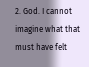2. God. I cannot imagine what that must have felt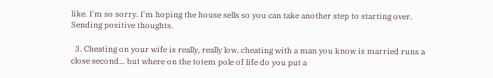like. I'm so sorry. I'm hoping the house sells so you can take another step to starting over. Sending positive thoughts.

  3. Cheating on your wife is really, really low, cheating with a man you know is married runs a close second... but where on the totem pole of life do you put a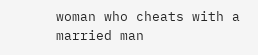woman who cheats with a married man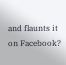and flaunts it on Facebook?